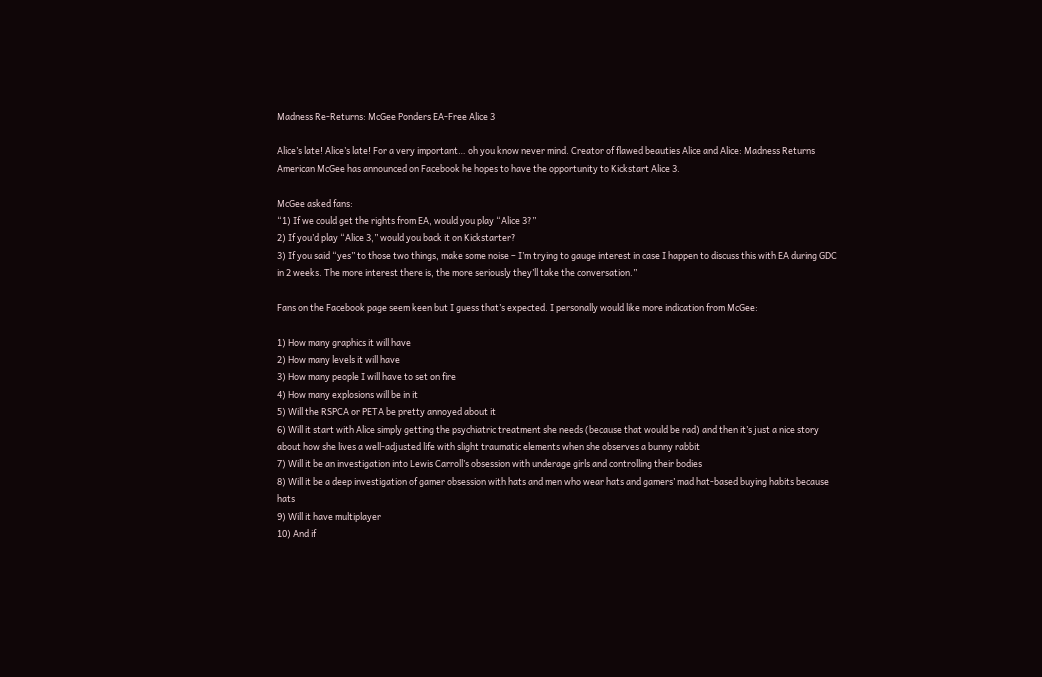Madness Re-Returns: McGee Ponders EA-Free Alice 3

Alice’s late! Alice’s late! For a very important… oh you know never mind. Creator of flawed beauties Alice and Alice: Madness Returns American McGee has announced on Facebook he hopes to have the opportunity to Kickstart Alice 3.

McGee asked fans:
“1) If we could get the rights from EA, would you play “Alice 3?”
2) If you’d play “Alice 3,” would you back it on Kickstarter?
3) If you said “yes” to those two things, make some noise – I’m trying to gauge interest in case I happen to discuss this with EA during GDC in 2 weeks. The more interest there is, the more seriously they’ll take the conversation.”

Fans on the Facebook page seem keen but I guess that’s expected. I personally would like more indication from McGee:

1) How many graphics it will have
2) How many levels it will have
3) How many people I will have to set on fire
4) How many explosions will be in it
5) Will the RSPCA or PETA be pretty annoyed about it
6) Will it start with Alice simply getting the psychiatric treatment she needs (because that would be rad) and then it’s just a nice story about how she lives a well-adjusted life with slight traumatic elements when she observes a bunny rabbit
7) Will it be an investigation into Lewis Carroll’s obsession with underage girls and controlling their bodies
8) Will it be a deep investigation of gamer obsession with hats and men who wear hats and gamers’ mad hat-based buying habits because hats
9) Will it have multiplayer
10) And if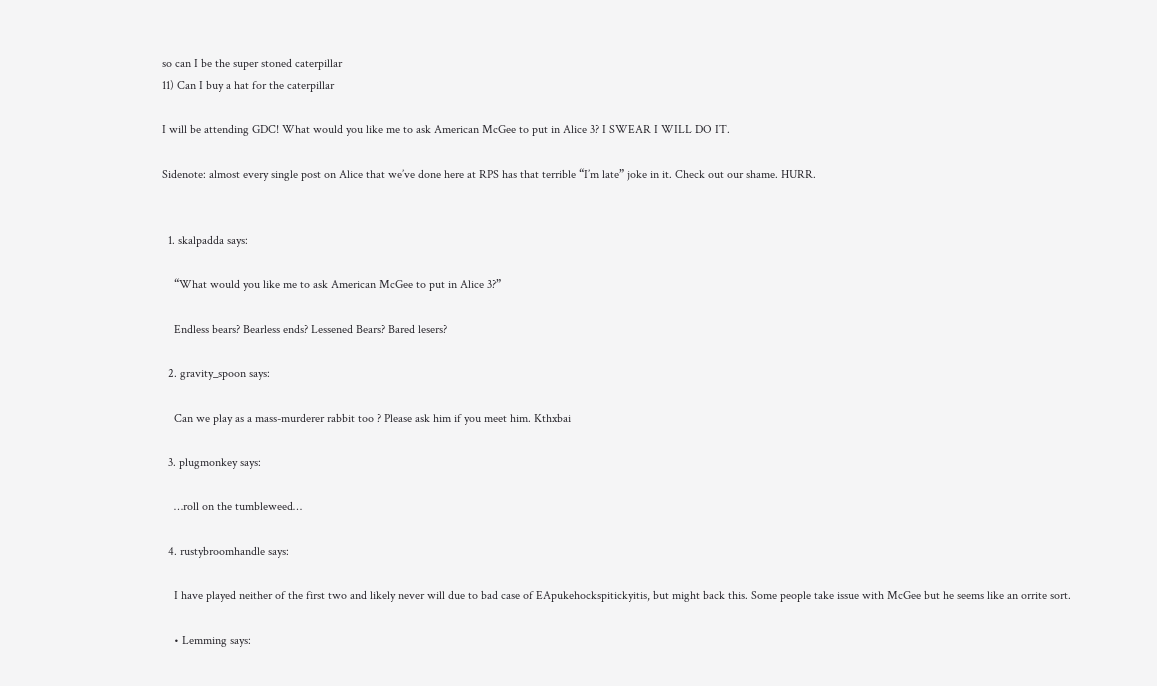so can I be the super stoned caterpillar
11) Can I buy a hat for the caterpillar

I will be attending GDC! What would you like me to ask American McGee to put in Alice 3? I SWEAR I WILL DO IT.

Sidenote: almost every single post on Alice that we’ve done here at RPS has that terrible “I’m late” joke in it. Check out our shame. HURR.


  1. skalpadda says:

    “What would you like me to ask American McGee to put in Alice 3?”

    Endless bears? Bearless ends? Lessened Bears? Bared lesers?

  2. gravity_spoon says:

    Can we play as a mass-murderer rabbit too ? Please ask him if you meet him. Kthxbai

  3. plugmonkey says:

    …roll on the tumbleweed…

  4. rustybroomhandle says:

    I have played neither of the first two and likely never will due to bad case of EApukehockspitickyitis, but might back this. Some people take issue with McGee but he seems like an orrite sort.

    • Lemming says: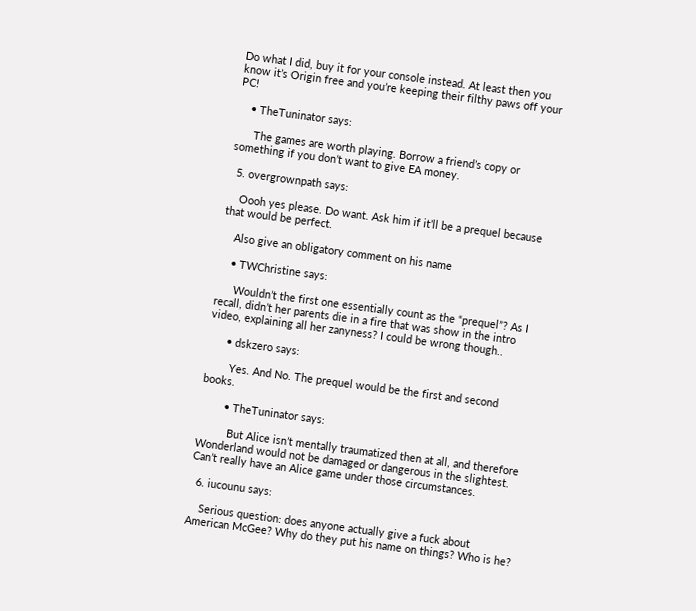Do what I did, buy it for your console instead. At least then you know it’s Origin free and you’re keeping their filthy paws off your PC!

    • TheTuninator says:

      The games are worth playing. Borrow a friend’s copy or something if you don’t want to give EA money.

  5. overgrownpath says:

    Oooh yes please. Do want. Ask him if it’ll be a prequel because that would be perfect.

    Also give an obligatory comment on his name

    • TWChristine says:

      Wouldn’t the first one essentially count as the “prequel”? As I recall, didn’t her parents die in a fire that was show in the intro video, explaining all her zanyness? I could be wrong though..

      • dskzero says:

        Yes. And No. The prequel would be the first and second books.

        • TheTuninator says:

          But Alice isn’t mentally traumatized then at all, and therefore Wonderland would not be damaged or dangerous in the slightest. Can’t really have an Alice game under those circumstances.

  6. iucounu says:

    Serious question: does anyone actually give a fuck about American McGee? Why do they put his name on things? Who is he?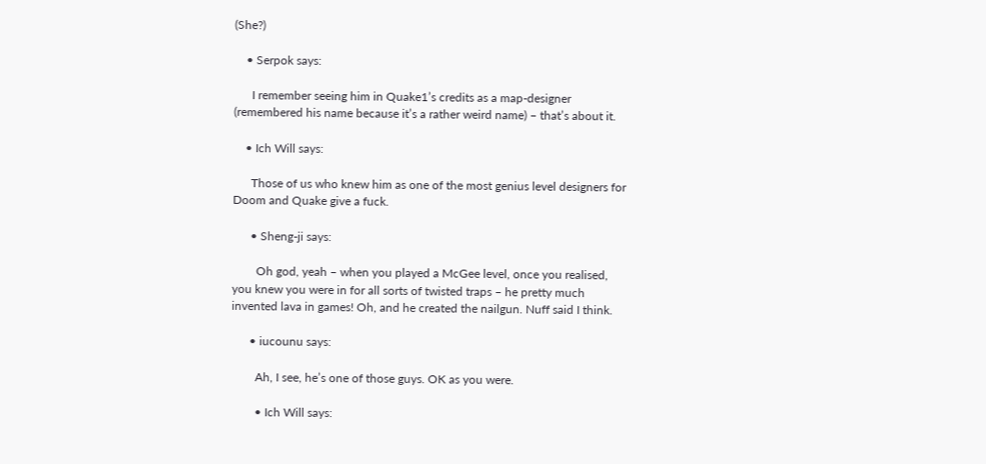(She?)

    • Serpok says:

      I remember seeing him in Quake1’s credits as a map-designer (remembered his name because it’s a rather weird name) – that’s about it.

    • Ich Will says:

      Those of us who knew him as one of the most genius level designers for Doom and Quake give a fuck.

      • Sheng-ji says:

        Oh god, yeah – when you played a McGee level, once you realised, you knew you were in for all sorts of twisted traps – he pretty much invented lava in games! Oh, and he created the nailgun. Nuff said I think.

      • iucounu says:

        Ah, I see, he’s one of those guys. OK as you were.

        • Ich Will says: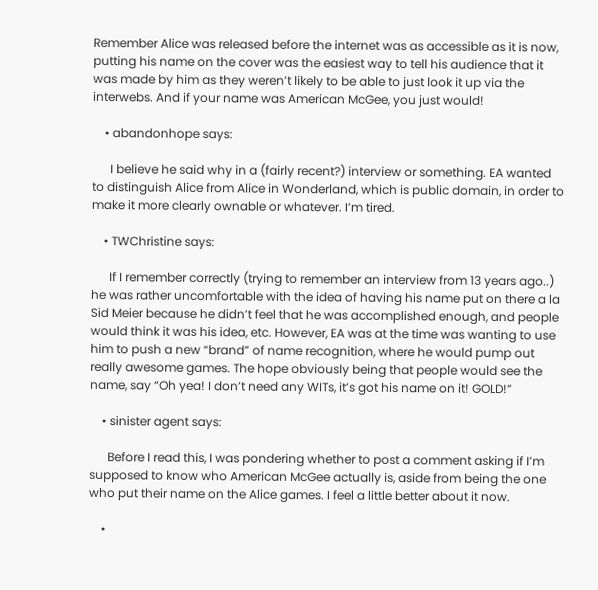Remember Alice was released before the internet was as accessible as it is now, putting his name on the cover was the easiest way to tell his audience that it was made by him as they weren’t likely to be able to just look it up via the interwebs. And if your name was American McGee, you just would!

    • abandonhope says:

      I believe he said why in a (fairly recent?) interview or something. EA wanted to distinguish Alice from Alice in Wonderland, which is public domain, in order to make it more clearly ownable or whatever. I’m tired.

    • TWChristine says:

      If I remember correctly (trying to remember an interview from 13 years ago..) he was rather uncomfortable with the idea of having his name put on there a la Sid Meier because he didn’t feel that he was accomplished enough, and people would think it was his idea, etc. However, EA was at the time was wanting to use him to push a new “brand” of name recognition, where he would pump out really awesome games. The hope obviously being that people would see the name, say “Oh yea! I don’t need any WITs, it’s got his name on it! GOLD!”

    • sinister agent says:

      Before I read this, I was pondering whether to post a comment asking if I’m supposed to know who American McGee actually is, aside from being the one who put their name on the Alice games. I feel a little better about it now.

    •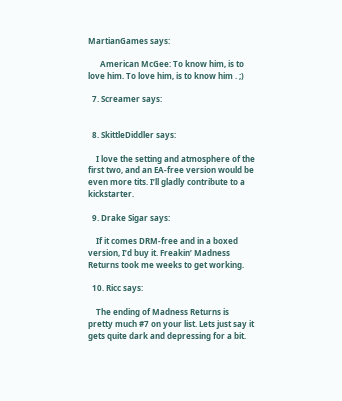MartianGames says:

      American McGee: To know him, is to love him. To love him, is to know him . ;)

  7. Screamer says:


  8. SkittleDiddler says:

    I love the setting and atmosphere of the first two, and an EA-free version would be even more tits. I’ll gladly contribute to a kickstarter.

  9. Drake Sigar says:

    If it comes DRM-free and in a boxed version, I’d buy it. Freakin’ Madness Returns took me weeks to get working.

  10. Ricc says:

    The ending of Madness Returns is pretty much #7 on your list. Lets just say it gets quite dark and depressing for a bit.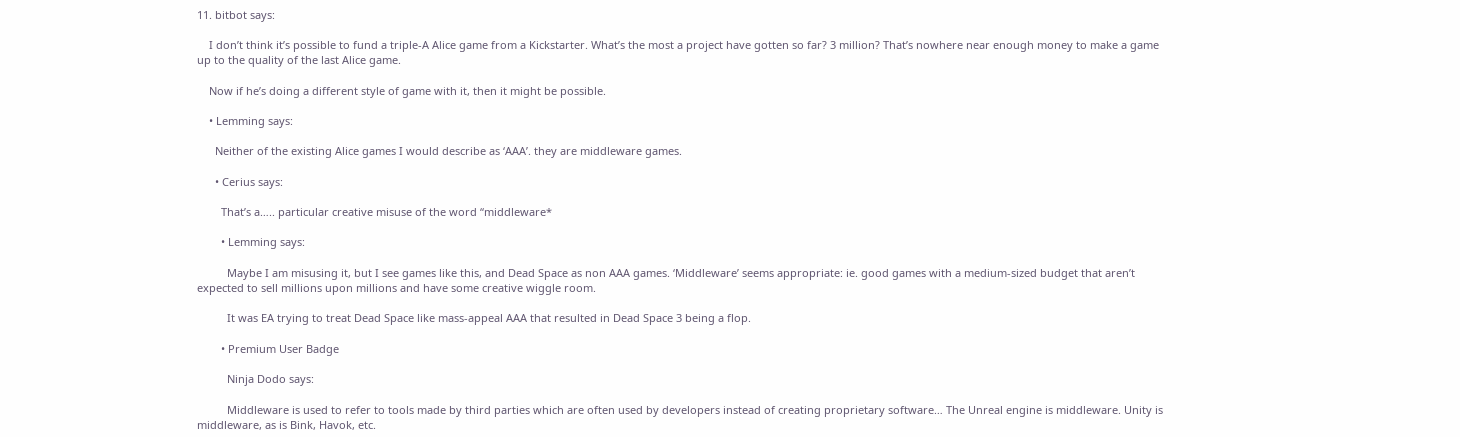11. bitbot says:

    I don’t think it’s possible to fund a triple-A Alice game from a Kickstarter. What’s the most a project have gotten so far? 3 million? That’s nowhere near enough money to make a game up to the quality of the last Alice game.

    Now if he’s doing a different style of game with it, then it might be possible.

    • Lemming says:

      Neither of the existing Alice games I would describe as ‘AAA’. they are middleware games.

      • Cerius says:

        That’s a….. particular creative misuse of the word “middleware*

        • Lemming says:

          Maybe I am misusing it, but I see games like this, and Dead Space as non AAA games. ‘Middleware’ seems appropriate: ie. good games with a medium-sized budget that aren’t expected to sell millions upon millions and have some creative wiggle room.

          It was EA trying to treat Dead Space like mass-appeal AAA that resulted in Dead Space 3 being a flop.

        • Premium User Badge

          Ninja Dodo says:

          Middleware is used to refer to tools made by third parties which are often used by developers instead of creating proprietary software… The Unreal engine is middleware. Unity is middleware, as is Bink, Havok, etc.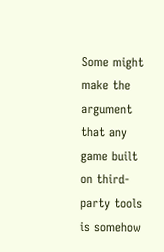Some might make the argument that any game built on third-party tools is somehow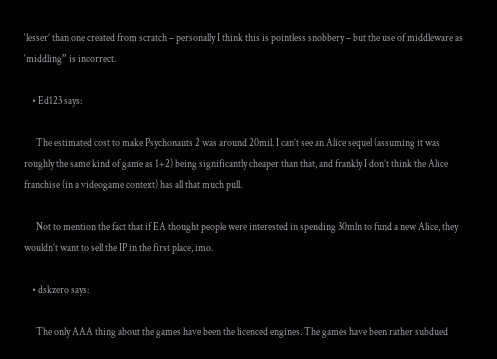‘lesser’ than one created from scratch – personally I think this is pointless snobbery – but the use of middleware as ‘middling” is incorrect.

    • Ed123 says:

      The estimated cost to make Psychonauts 2 was around 20mil. I can’t see an Alice sequel (assuming it was roughly the same kind of game as 1+2) being significantly cheaper than that, and frankly I don’t think the Alice franchise (in a videogame context) has all that much pull.

      Not to mention the fact that if EA thought people were interested in spending 30mln to fund a new Alice, they wouldn’t want to sell the IP in the first place, imo.

    • dskzero says:

      The only AAA thing about the games have been the licenced engines. The games have been rather subdued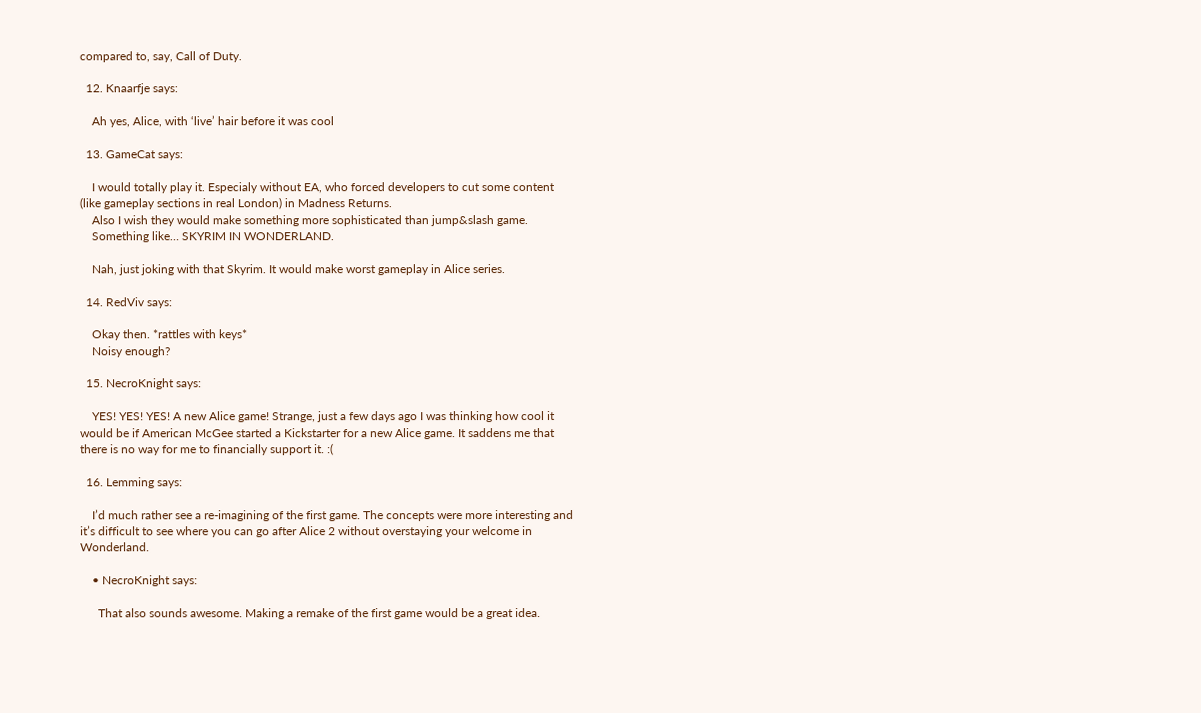compared to, say, Call of Duty.

  12. Knaarfje says:

    Ah yes, Alice, with ‘live’ hair before it was cool

  13. GameCat says:

    I would totally play it. Especialy without EA, who forced developers to cut some content (like gameplay sections in real London) in Madness Returns.
    Also I wish they would make something more sophisticated than jump&slash game.
    Something like… SKYRIM IN WONDERLAND.

    Nah, just joking with that Skyrim. It would make worst gameplay in Alice series.

  14. RedViv says:

    Okay then. *rattles with keys*
    Noisy enough?

  15. NecroKnight says:

    YES! YES! YES! A new Alice game! Strange, just a few days ago I was thinking how cool it would be if American McGee started a Kickstarter for a new Alice game. It saddens me that there is no way for me to financially support it. :(

  16. Lemming says:

    I’d much rather see a re-imagining of the first game. The concepts were more interesting and it’s difficult to see where you can go after Alice 2 without overstaying your welcome in Wonderland.

    • NecroKnight says:

      That also sounds awesome. Making a remake of the first game would be a great idea.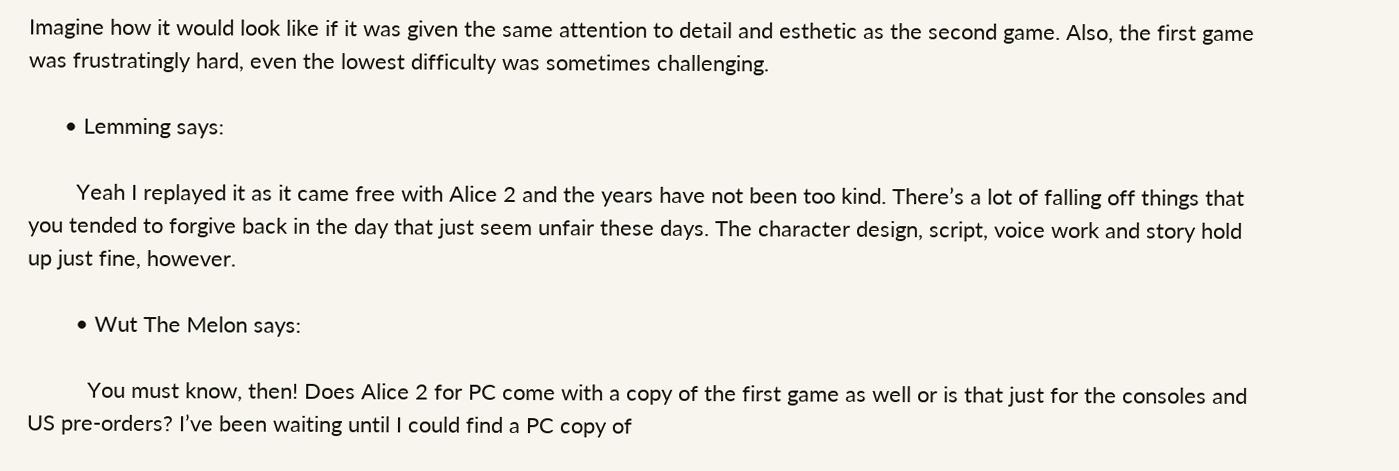Imagine how it would look like if it was given the same attention to detail and esthetic as the second game. Also, the first game was frustratingly hard, even the lowest difficulty was sometimes challenging.

      • Lemming says:

        Yeah I replayed it as it came free with Alice 2 and the years have not been too kind. There’s a lot of falling off things that you tended to forgive back in the day that just seem unfair these days. The character design, script, voice work and story hold up just fine, however.

        • Wut The Melon says:

          You must know, then! Does Alice 2 for PC come with a copy of the first game as well or is that just for the consoles and US pre-orders? I’ve been waiting until I could find a PC copy of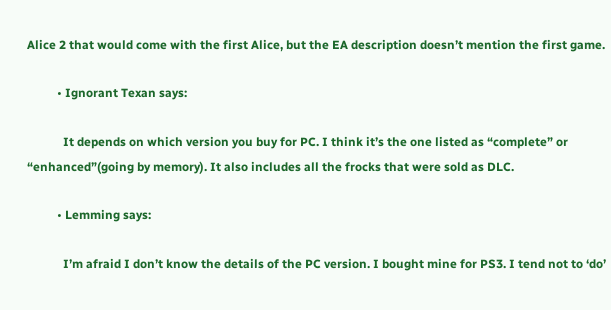Alice 2 that would come with the first Alice, but the EA description doesn’t mention the first game.

          • Ignorant Texan says:

            It depends on which version you buy for PC. I think it’s the one listed as “complete” or “enhanced”(going by memory). It also includes all the frocks that were sold as DLC.

          • Lemming says:

            I’m afraid I don’t know the details of the PC version. I bought mine for PS3. I tend not to ‘do’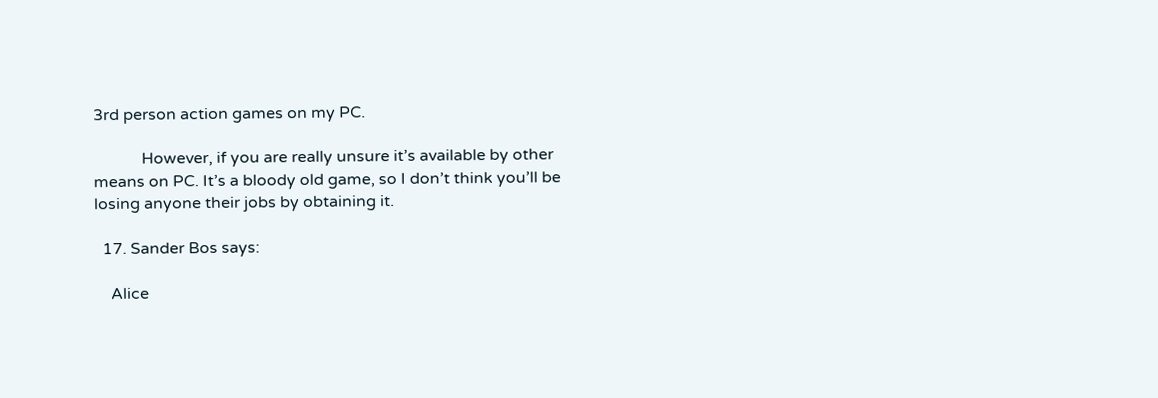3rd person action games on my PC.

            However, if you are really unsure it’s available by other means on PC. It’s a bloody old game, so I don’t think you’ll be losing anyone their jobs by obtaining it.

  17. Sander Bos says:

    Alice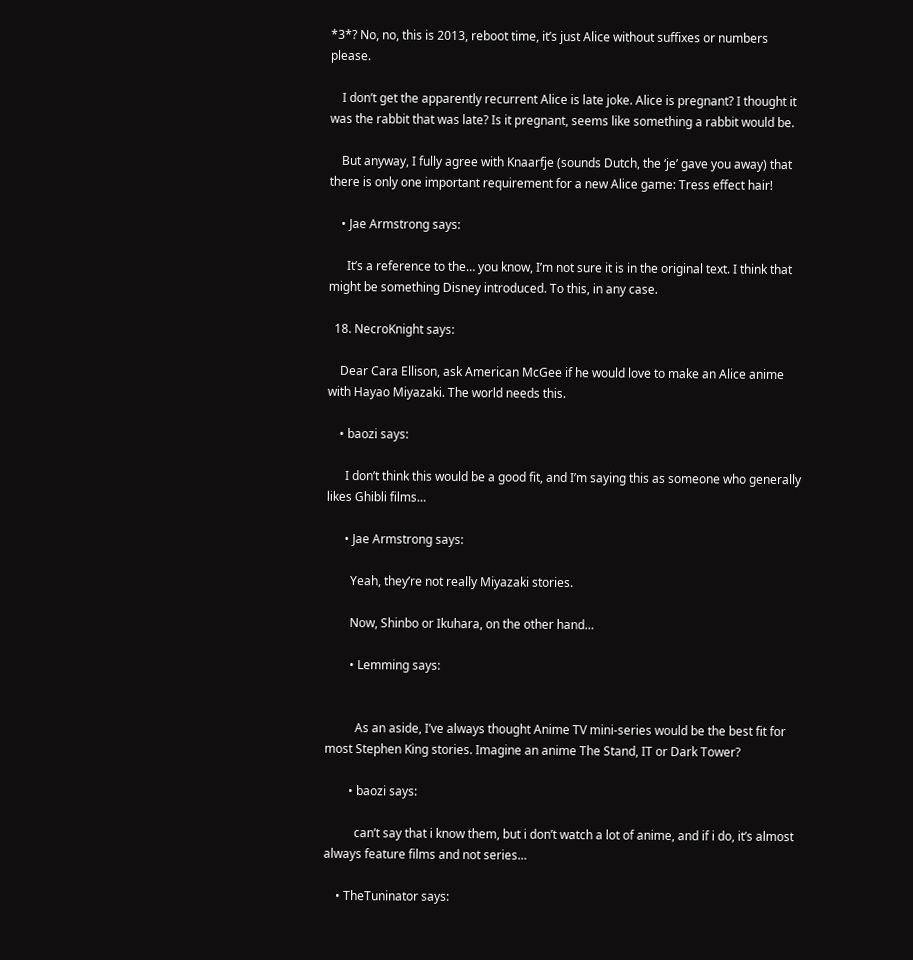*3*? No, no, this is 2013, reboot time, it’s just Alice without suffixes or numbers please.

    I don’t get the apparently recurrent Alice is late joke. Alice is pregnant? I thought it was the rabbit that was late? Is it pregnant, seems like something a rabbit would be.

    But anyway, I fully agree with Knaarfje (sounds Dutch, the ‘je’ gave you away) that there is only one important requirement for a new Alice game: Tress effect hair!

    • Jae Armstrong says:

      It’s a reference to the… you know, I’m not sure it is in the original text. I think that might be something Disney introduced. To this, in any case.

  18. NecroKnight says:

    Dear Cara Ellison, ask American McGee if he would love to make an Alice anime with Hayao Miyazaki. The world needs this.

    • baozi says:

      I don’t think this would be a good fit, and I’m saying this as someone who generally likes Ghibli films…

      • Jae Armstrong says:

        Yeah, they’re not really Miyazaki stories.

        Now, Shinbo or Ikuhara, on the other hand…

        • Lemming says:


          As an aside, I’ve always thought Anime TV mini-series would be the best fit for most Stephen King stories. Imagine an anime The Stand, IT or Dark Tower?

        • baozi says:

          can’t say that i know them, but i don’t watch a lot of anime, and if i do, it’s almost always feature films and not series…

    • TheTuninator says: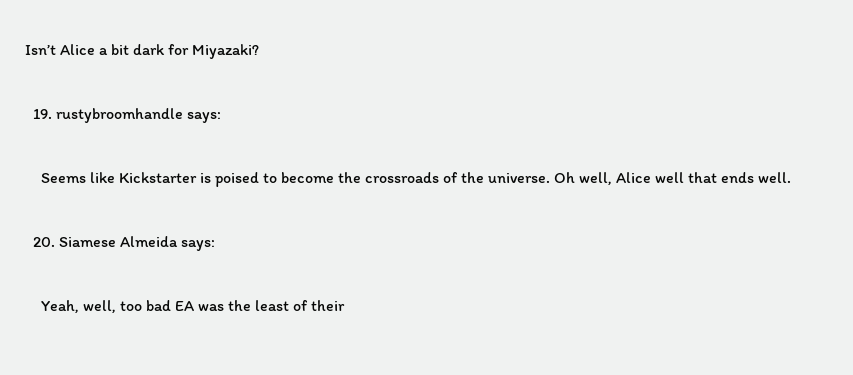Isn’t Alice a bit dark for Miyazaki?

  19. rustybroomhandle says:

    Seems like Kickstarter is poised to become the crossroads of the universe. Oh well, Alice well that ends well.

  20. Siamese Almeida says:

    Yeah, well, too bad EA was the least of their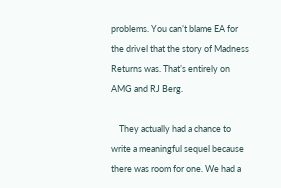problems. You can’t blame EA for the drivel that the story of Madness Returns was. That’s entirely on AMG and RJ Berg.

    They actually had a chance to write a meaningful sequel because there was room for one. We had a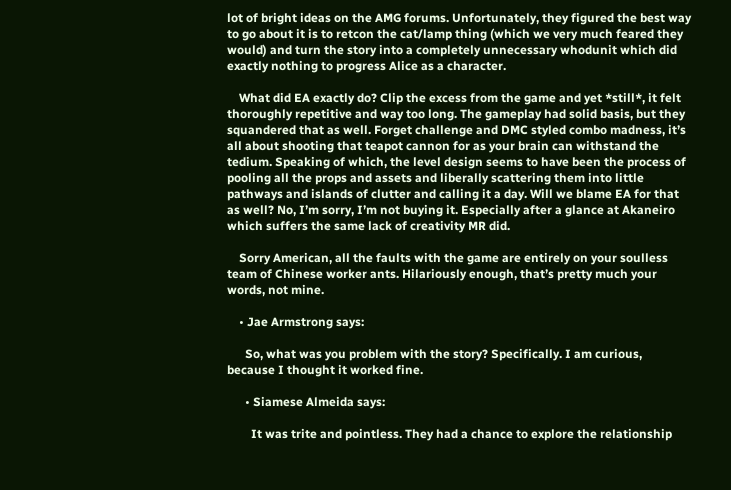lot of bright ideas on the AMG forums. Unfortunately, they figured the best way to go about it is to retcon the cat/lamp thing (which we very much feared they would) and turn the story into a completely unnecessary whodunit which did exactly nothing to progress Alice as a character.

    What did EA exactly do? Clip the excess from the game and yet *still*, it felt thoroughly repetitive and way too long. The gameplay had solid basis, but they squandered that as well. Forget challenge and DMC styled combo madness, it’s all about shooting that teapot cannon for as your brain can withstand the tedium. Speaking of which, the level design seems to have been the process of pooling all the props and assets and liberally scattering them into little pathways and islands of clutter and calling it a day. Will we blame EA for that as well? No, I’m sorry, I’m not buying it. Especially after a glance at Akaneiro which suffers the same lack of creativity MR did.

    Sorry American, all the faults with the game are entirely on your soulless team of Chinese worker ants. Hilariously enough, that’s pretty much your words, not mine.

    • Jae Armstrong says:

      So, what was you problem with the story? Specifically. I am curious, because I thought it worked fine.

      • Siamese Almeida says:

        It was trite and pointless. They had a chance to explore the relationship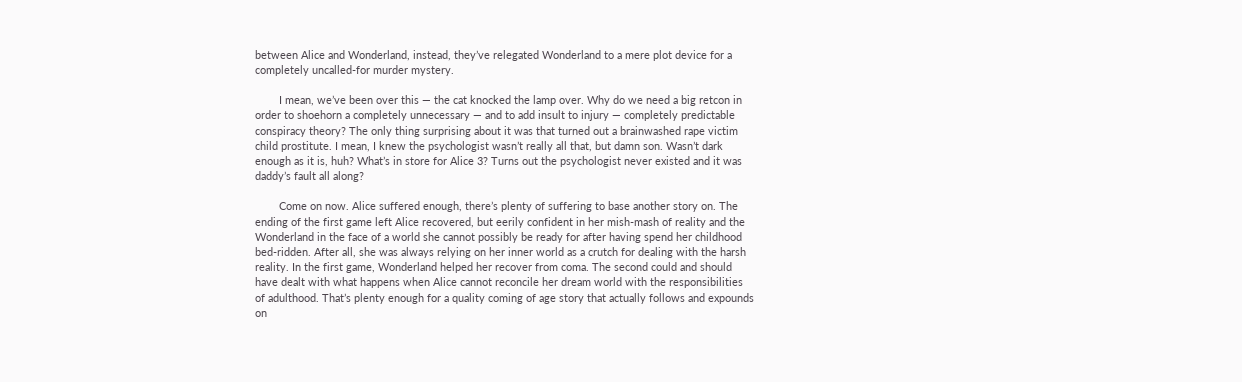between Alice and Wonderland, instead, they’ve relegated Wonderland to a mere plot device for a completely uncalled-for murder mystery.

        I mean, we’ve been over this — the cat knocked the lamp over. Why do we need a big retcon in order to shoehorn a completely unnecessary — and to add insult to injury — completely predictable conspiracy theory? The only thing surprising about it was that turned out a brainwashed rape victim child prostitute. I mean, I knew the psychologist wasn’t really all that, but damn son. Wasn’t dark enough as it is, huh? What’s in store for Alice 3? Turns out the psychologist never existed and it was daddy’s fault all along?

        Come on now. Alice suffered enough, there’s plenty of suffering to base another story on. The ending of the first game left Alice recovered, but eerily confident in her mish-mash of reality and the Wonderland in the face of a world she cannot possibly be ready for after having spend her childhood bed-ridden. After all, she was always relying on her inner world as a crutch for dealing with the harsh reality. In the first game, Wonderland helped her recover from coma. The second could and should have dealt with what happens when Alice cannot reconcile her dream world with the responsibilities of adulthood. That’s plenty enough for a quality coming of age story that actually follows and expounds on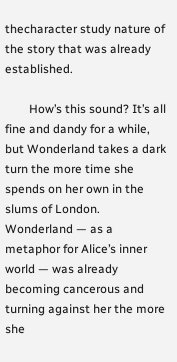thecharacter study nature of the story that was already established.

        How’s this sound? It’s all fine and dandy for a while, but Wonderland takes a dark turn the more time she spends on her own in the slums of London. Wonderland — as a metaphor for Alice’s inner world — was already becoming cancerous and turning against her the more she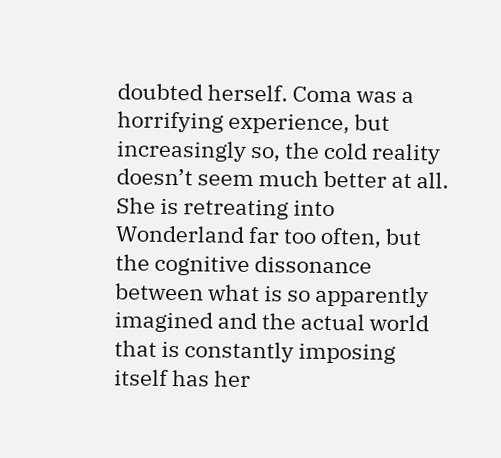doubted herself. Coma was a horrifying experience, but increasingly so, the cold reality doesn’t seem much better at all. She is retreating into Wonderland far too often, but the cognitive dissonance between what is so apparently imagined and the actual world that is constantly imposing itself has her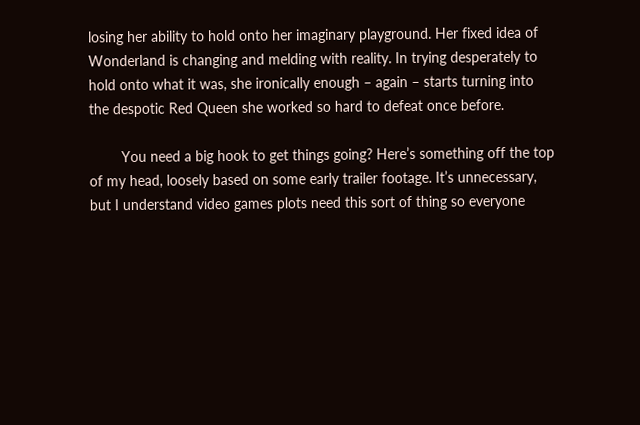losing her ability to hold onto her imaginary playground. Her fixed idea of Wonderland is changing and melding with reality. In trying desperately to hold onto what it was, she ironically enough – again – starts turning into the despotic Red Queen she worked so hard to defeat once before.

        You need a big hook to get things going? Here’s something off the top of my head, loosely based on some early trailer footage. It’s unnecessary, but I understand video games plots need this sort of thing so everyone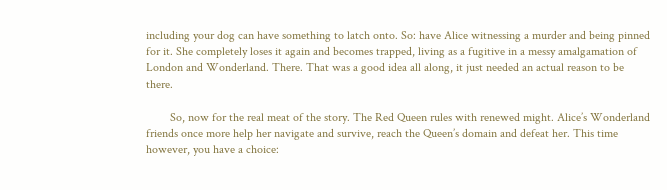including your dog can have something to latch onto. So: have Alice witnessing a murder and being pinned for it. She completely loses it again and becomes trapped, living as a fugitive in a messy amalgamation of London and Wonderland. There. That was a good idea all along, it just needed an actual reason to be there.

        So, now for the real meat of the story. The Red Queen rules with renewed might. Alice’s Wonderland friends once more help her navigate and survive, reach the Queen’s domain and defeat her. This time however, you have a choice: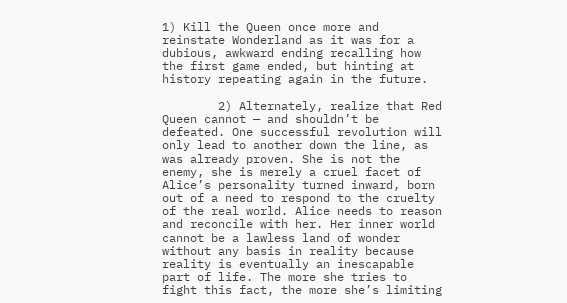1) Kill the Queen once more and reinstate Wonderland as it was for a dubious, awkward ending recalling how the first game ended, but hinting at history repeating again in the future.

        2) Alternately, realize that Red Queen cannot — and shouldn’t be defeated. One successful revolution will only lead to another down the line, as was already proven. She is not the enemy, she is merely a cruel facet of Alice’s personality turned inward, born out of a need to respond to the cruelty of the real world. Alice needs to reason and reconcile with her. Her inner world cannot be a lawless land of wonder without any basis in reality because reality is eventually an inescapable part of life. The more she tries to fight this fact, the more she’s limiting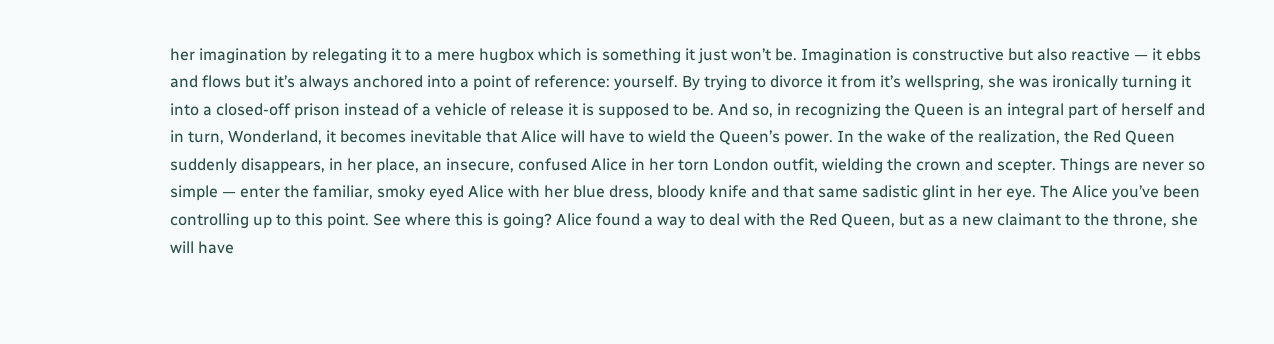her imagination by relegating it to a mere hugbox which is something it just won’t be. Imagination is constructive but also reactive — it ebbs and flows but it’s always anchored into a point of reference: yourself. By trying to divorce it from it’s wellspring, she was ironically turning it into a closed-off prison instead of a vehicle of release it is supposed to be. And so, in recognizing the Queen is an integral part of herself and in turn, Wonderland, it becomes inevitable that Alice will have to wield the Queen’s power. In the wake of the realization, the Red Queen suddenly disappears, in her place, an insecure, confused Alice in her torn London outfit, wielding the crown and scepter. Things are never so simple — enter the familiar, smoky eyed Alice with her blue dress, bloody knife and that same sadistic glint in her eye. The Alice you’ve been controlling up to this point. See where this is going? Alice found a way to deal with the Red Queen, but as a new claimant to the throne, she will have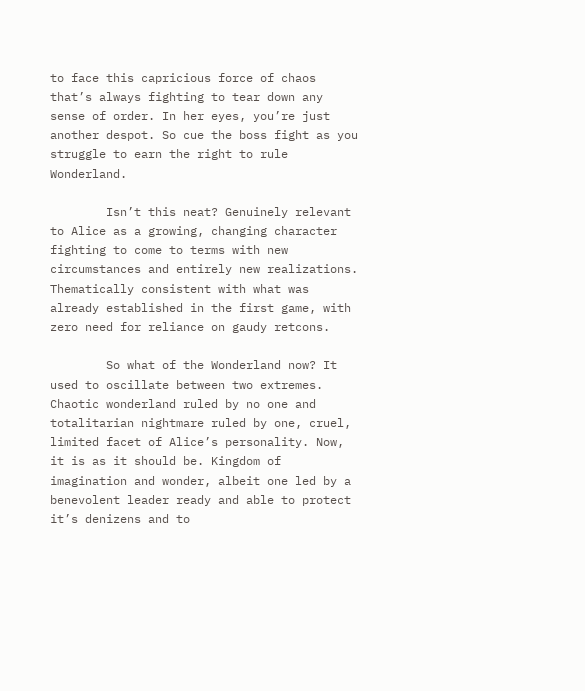to face this capricious force of chaos that’s always fighting to tear down any sense of order. In her eyes, you’re just another despot. So cue the boss fight as you struggle to earn the right to rule Wonderland.

        Isn’t this neat? Genuinely relevant to Alice as a growing, changing character fighting to come to terms with new circumstances and entirely new realizations. Thematically consistent with what was already established in the first game, with zero need for reliance on gaudy retcons.

        So what of the Wonderland now? It used to oscillate between two extremes. Chaotic wonderland ruled by no one and totalitarian nightmare ruled by one, cruel, limited facet of Alice’s personality. Now, it is as it should be. Kingdom of imagination and wonder, albeit one led by a benevolent leader ready and able to protect it’s denizens and to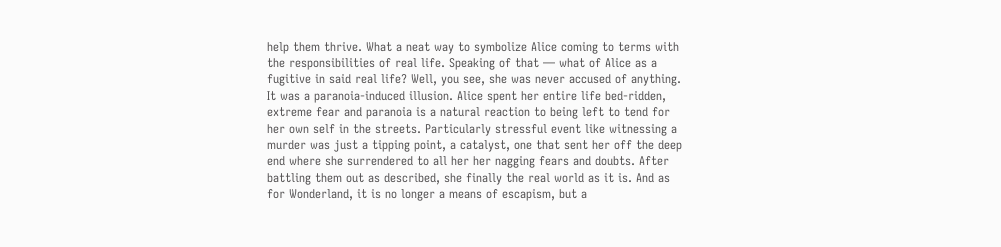help them thrive. What a neat way to symbolize Alice coming to terms with the responsibilities of real life. Speaking of that — what of Alice as a fugitive in said real life? Well, you see, she was never accused of anything. It was a paranoia-induced illusion. Alice spent her entire life bed-ridden, extreme fear and paranoia is a natural reaction to being left to tend for her own self in the streets. Particularly stressful event like witnessing a murder was just a tipping point, a catalyst, one that sent her off the deep end where she surrendered to all her her nagging fears and doubts. After battling them out as described, she finally the real world as it is. And as for Wonderland, it is no longer a means of escapism, but a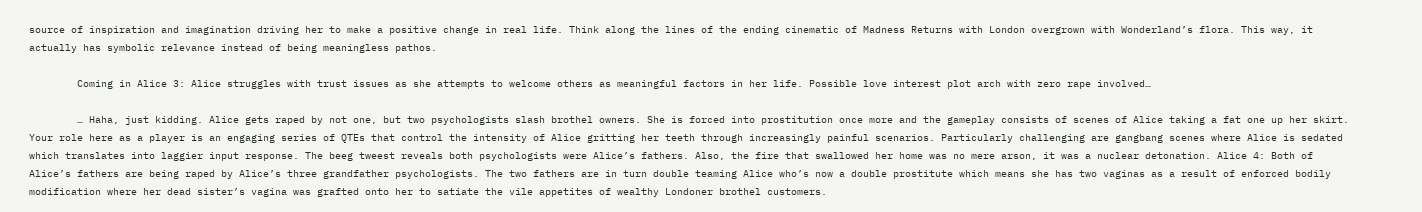source of inspiration and imagination driving her to make a positive change in real life. Think along the lines of the ending cinematic of Madness Returns with London overgrown with Wonderland’s flora. This way, it actually has symbolic relevance instead of being meaningless pathos.

        Coming in Alice 3: Alice struggles with trust issues as she attempts to welcome others as meaningful factors in her life. Possible love interest plot arch with zero rape involved…

        … Haha, just kidding. Alice gets raped by not one, but two psychologists slash brothel owners. She is forced into prostitution once more and the gameplay consists of scenes of Alice taking a fat one up her skirt. Your role here as a player is an engaging series of QTEs that control the intensity of Alice gritting her teeth through increasingly painful scenarios. Particularly challenging are gangbang scenes where Alice is sedated which translates into laggier input response. The beeg tweest reveals both psychologists were Alice’s fathers. Also, the fire that swallowed her home was no mere arson, it was a nuclear detonation. Alice 4: Both of Alice’s fathers are being raped by Alice’s three grandfather psychologists. The two fathers are in turn double teaming Alice who’s now a double prostitute which means she has two vaginas as a result of enforced bodily modification where her dead sister’s vagina was grafted onto her to satiate the vile appetites of wealthy Londoner brothel customers.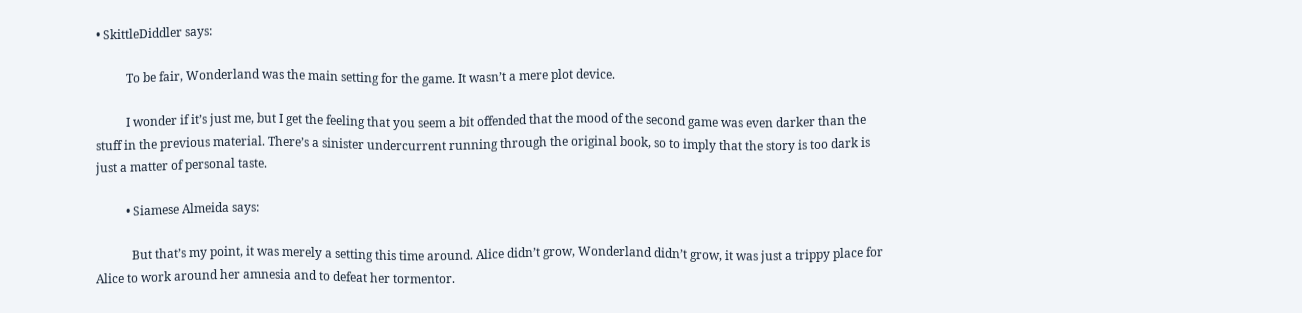• SkittleDiddler says:

          To be fair, Wonderland was the main setting for the game. It wasn’t a mere plot device.

          I wonder if it’s just me, but I get the feeling that you seem a bit offended that the mood of the second game was even darker than the stuff in the previous material. There’s a sinister undercurrent running through the original book, so to imply that the story is too dark is just a matter of personal taste.

          • Siamese Almeida says:

            But that’s my point, it was merely a setting this time around. Alice didn’t grow, Wonderland didn’t grow, it was just a trippy place for Alice to work around her amnesia and to defeat her tormentor.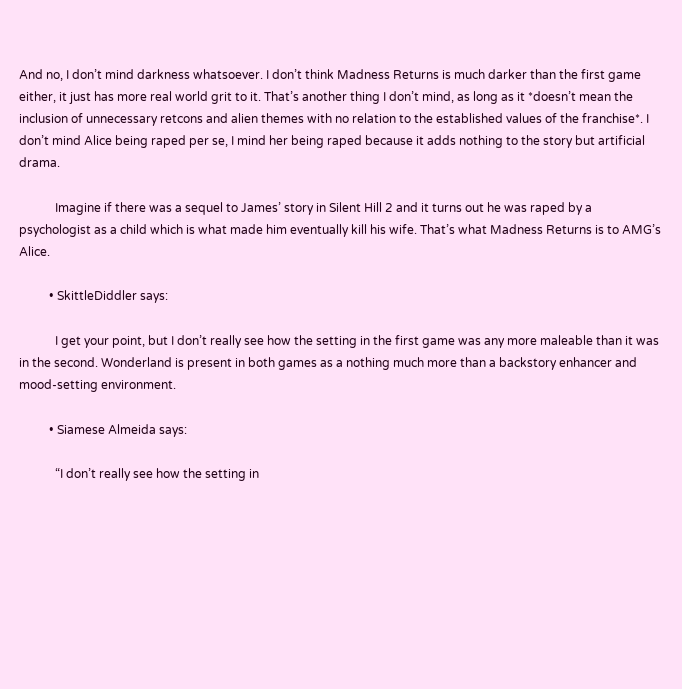And no, I don’t mind darkness whatsoever. I don’t think Madness Returns is much darker than the first game either, it just has more real world grit to it. That’s another thing I don’t mind, as long as it *doesn’t mean the inclusion of unnecessary retcons and alien themes with no relation to the established values of the franchise*. I don’t mind Alice being raped per se, I mind her being raped because it adds nothing to the story but artificial drama.

            Imagine if there was a sequel to James’ story in Silent Hill 2 and it turns out he was raped by a psychologist as a child which is what made him eventually kill his wife. That’s what Madness Returns is to AMG’s Alice.

          • SkittleDiddler says:

            I get your point, but I don’t really see how the setting in the first game was any more maleable than it was in the second. Wonderland is present in both games as a nothing much more than a backstory enhancer and mood-setting environment.

          • Siamese Almeida says:

            “I don’t really see how the setting in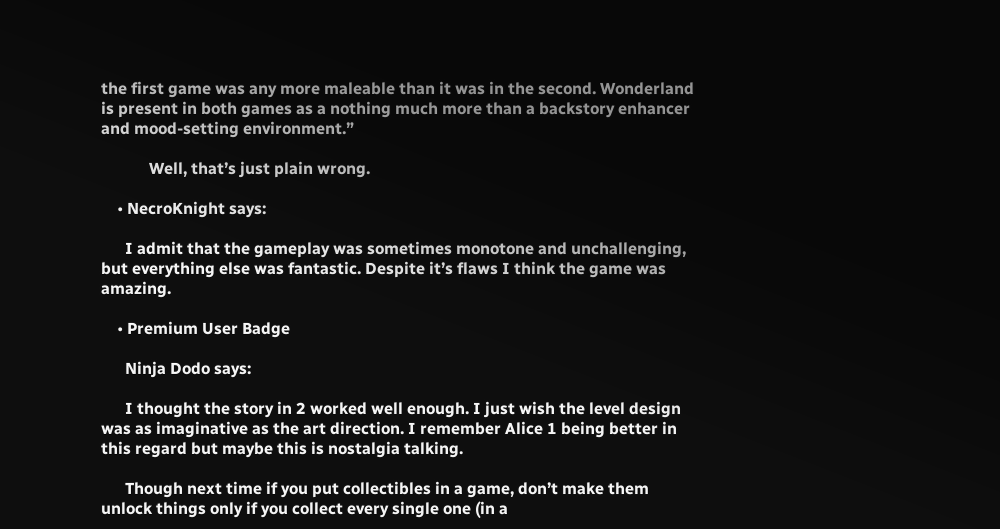the first game was any more maleable than it was in the second. Wonderland is present in both games as a nothing much more than a backstory enhancer and mood-setting environment.”

            Well, that’s just plain wrong.

    • NecroKnight says:

      I admit that the gameplay was sometimes monotone and unchallenging, but everything else was fantastic. Despite it’s flaws I think the game was amazing.

    • Premium User Badge

      Ninja Dodo says:

      I thought the story in 2 worked well enough. I just wish the level design was as imaginative as the art direction. I remember Alice 1 being better in this regard but maybe this is nostalgia talking.

      Though next time if you put collectibles in a game, don’t make them unlock things only if you collect every single one (in a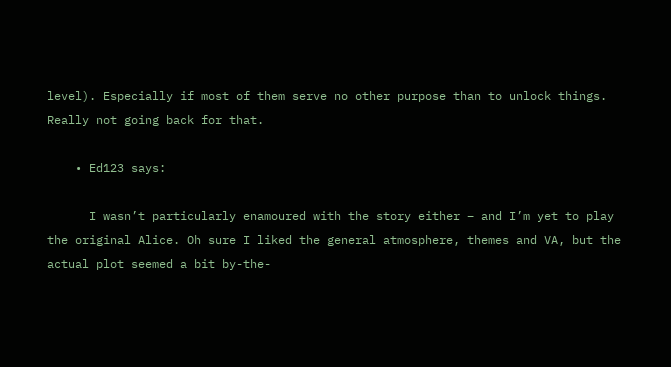level). Especially if most of them serve no other purpose than to unlock things. Really not going back for that.

    • Ed123 says:

      I wasn’t particularly enamoured with the story either – and I’m yet to play the original Alice. Oh sure I liked the general atmosphere, themes and VA, but the actual plot seemed a bit by-the-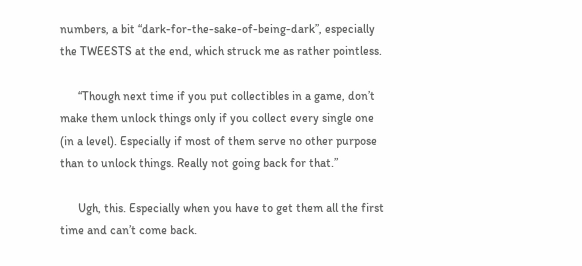numbers, a bit “dark-for-the-sake-of-being-dark”, especially the TWEESTS at the end, which struck me as rather pointless.

      “Though next time if you put collectibles in a game, don’t make them unlock things only if you collect every single one (in a level). Especially if most of them serve no other purpose than to unlock things. Really not going back for that.”

      Ugh, this. Especially when you have to get them all the first time and can’t come back.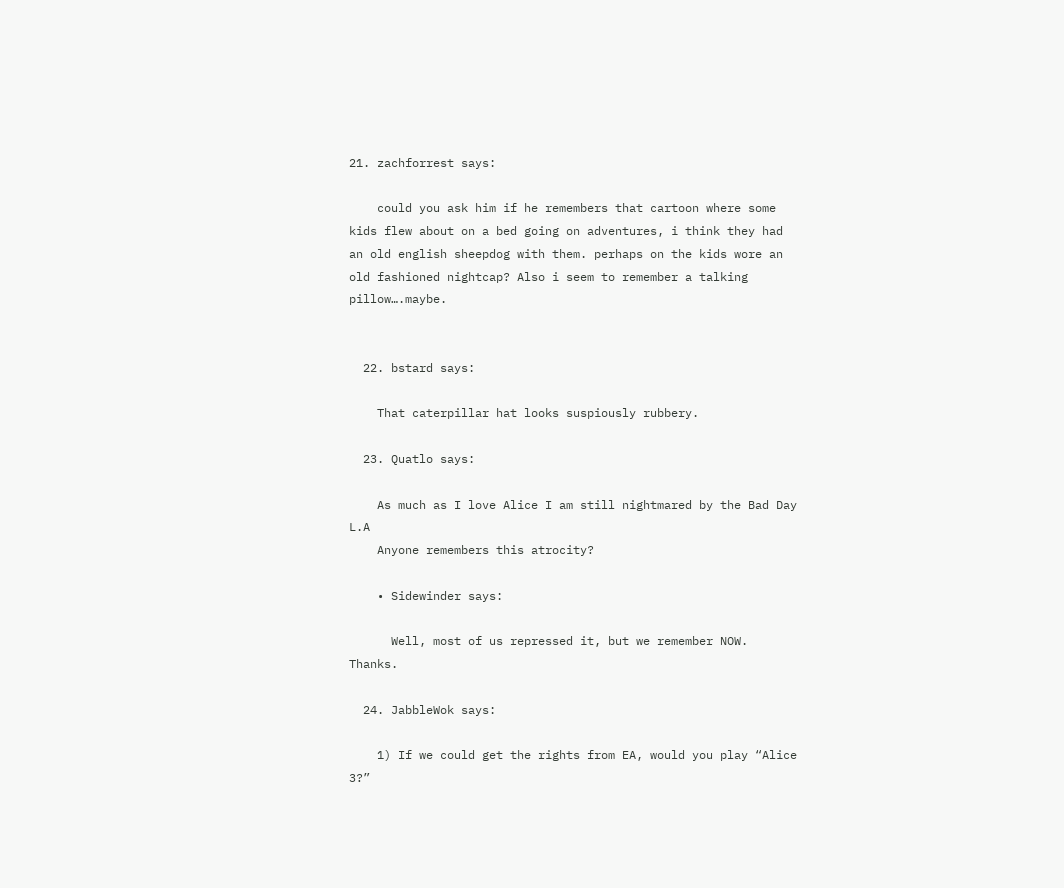21. zachforrest says:

    could you ask him if he remembers that cartoon where some kids flew about on a bed going on adventures, i think they had an old english sheepdog with them. perhaps on the kids wore an old fashioned nightcap? Also i seem to remember a talking pillow….maybe.


  22. bstard says:

    That caterpillar hat looks suspiously rubbery.

  23. Quatlo says:

    As much as I love Alice I am still nightmared by the Bad Day L.A
    Anyone remembers this atrocity?

    • Sidewinder says:

      Well, most of us repressed it, but we remember NOW. Thanks.

  24. JabbleWok says:

    1) If we could get the rights from EA, would you play “Alice 3?”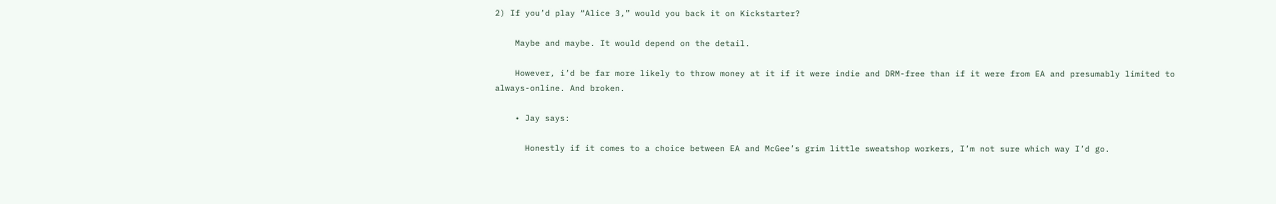2) If you’d play “Alice 3,” would you back it on Kickstarter?

    Maybe and maybe. It would depend on the detail.

    However, i’d be far more likely to throw money at it if it were indie and DRM-free than if it were from EA and presumably limited to always-online. And broken.

    • Jay says:

      Honestly if it comes to a choice between EA and McGee’s grim little sweatshop workers, I’m not sure which way I’d go.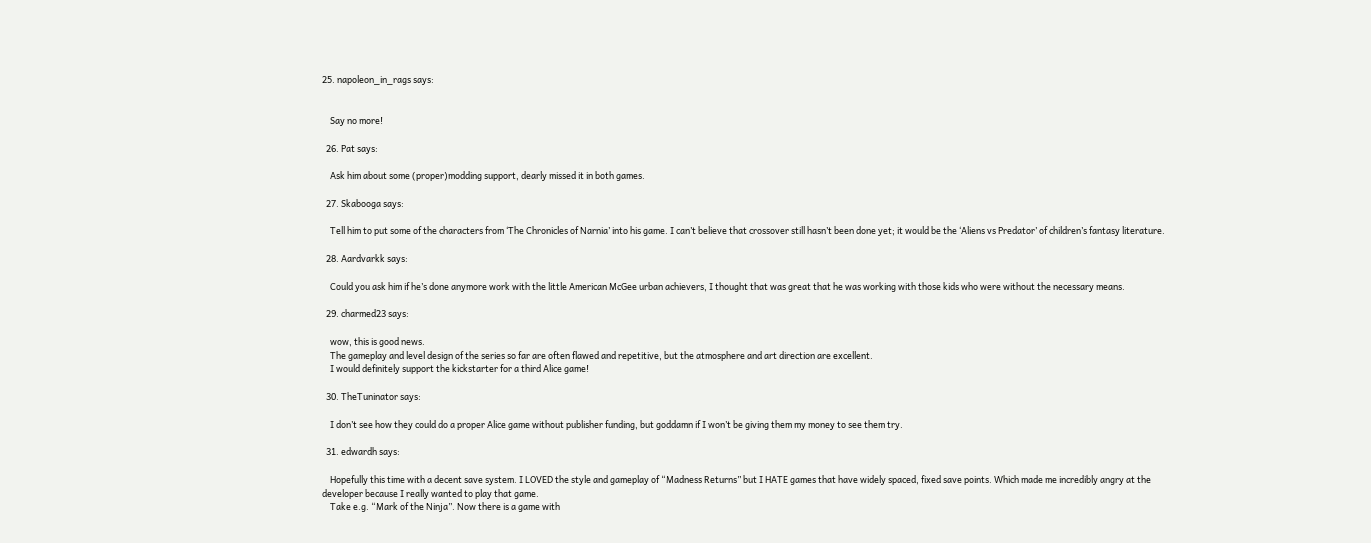25. napoleon_in_rags says:


    Say no more!

  26. Pat says:

    Ask him about some (proper)modding support, dearly missed it in both games.

  27. Skabooga says:

    Tell him to put some of the characters from ‘The Chronicles of Narnia’ into his game. I can’t believe that crossover still hasn’t been done yet; it would be the ‘Aliens vs Predator’ of children’s fantasy literature.

  28. Aardvarkk says:

    Could you ask him if he’s done anymore work with the little American McGee urban achievers, I thought that was great that he was working with those kids who were without the necessary means.

  29. charmed23 says:

    wow, this is good news.
    The gameplay and level design of the series so far are often flawed and repetitive, but the atmosphere and art direction are excellent.
    I would definitely support the kickstarter for a third Alice game!

  30. TheTuninator says:

    I don’t see how they could do a proper Alice game without publisher funding, but goddamn if I won’t be giving them my money to see them try.

  31. edwardh says:

    Hopefully this time with a decent save system. I LOVED the style and gameplay of “Madness Returns” but I HATE games that have widely spaced, fixed save points. Which made me incredibly angry at the developer because I really wanted to play that game.
    Take e.g. “Mark of the Ninja”. Now there is a game with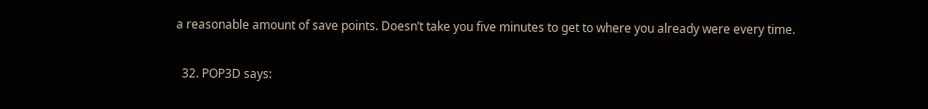a reasonable amount of save points. Doesn’t take you five minutes to get to where you already were every time.

  32. POP3D says: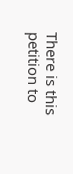There is this petition to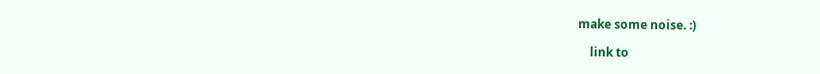make some noise. :)

    link to